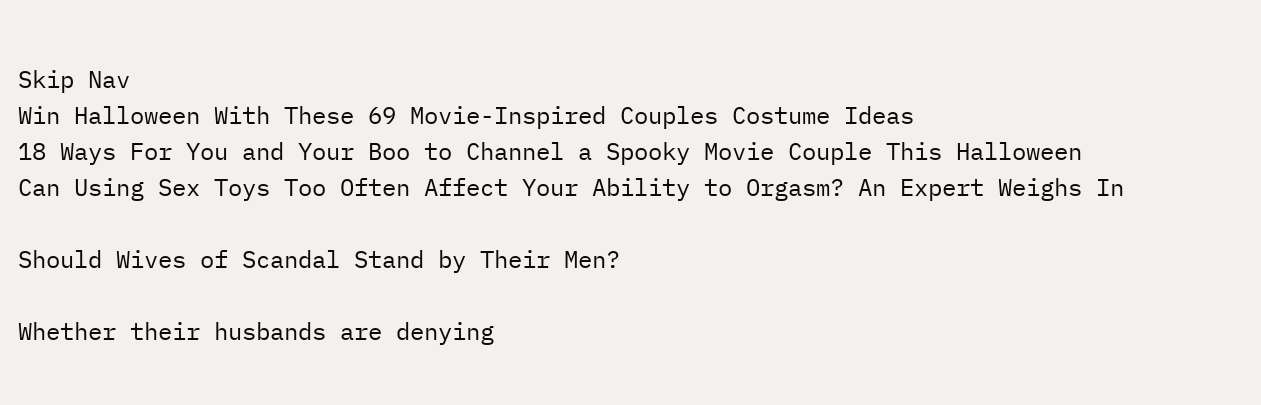Skip Nav
Win Halloween With These 69 Movie-Inspired Couples Costume Ideas
18 Ways For You and Your Boo to Channel a Spooky Movie Couple This Halloween
Can Using Sex Toys Too Often Affect Your Ability to Orgasm? An Expert Weighs In

Should Wives of Scandal Stand by Their Men?

Whether their husbands are denying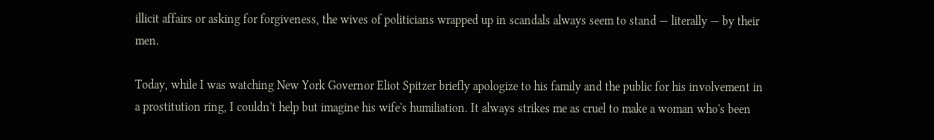illicit affairs or asking for forgiveness, the wives of politicians wrapped up in scandals always seem to stand — literally — by their men.

Today, while I was watching New York Governor Eliot Spitzer briefly apologize to his family and the public for his involvement in a prostitution ring, I couldn't help but imagine his wife's humiliation. It always strikes me as cruel to make a woman who's been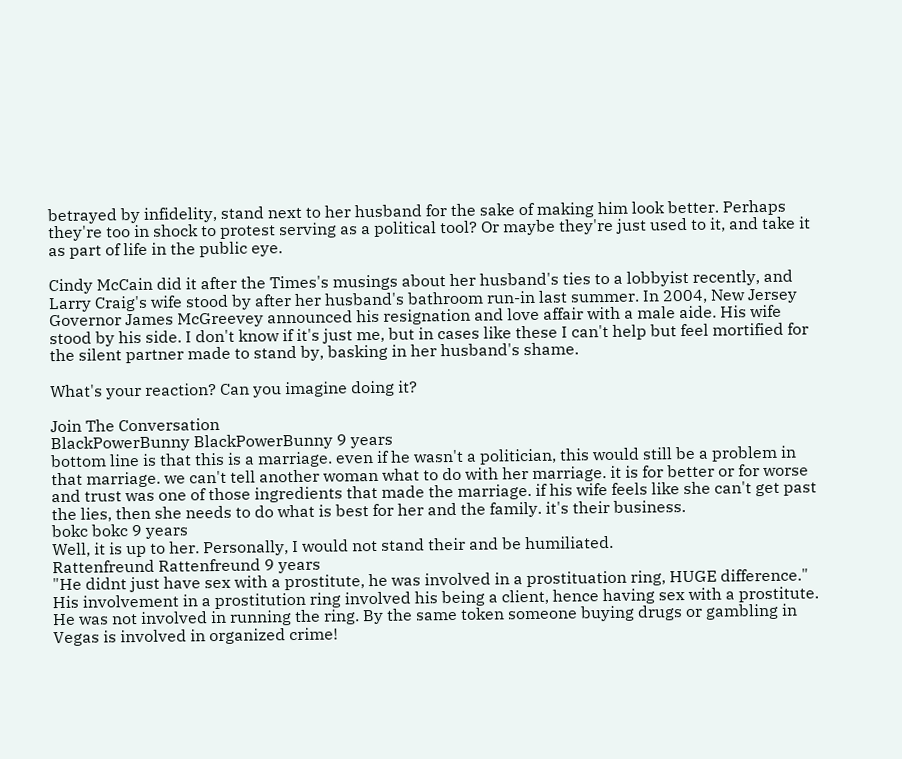betrayed by infidelity, stand next to her husband for the sake of making him look better. Perhaps they're too in shock to protest serving as a political tool? Or maybe they're just used to it, and take it as part of life in the public eye.

Cindy McCain did it after the Times's musings about her husband's ties to a lobbyist recently, and Larry Craig's wife stood by after her husband's bathroom run-in last summer. In 2004, New Jersey Governor James McGreevey announced his resignation and love affair with a male aide. His wife stood by his side. I don't know if it's just me, but in cases like these I can't help but feel mortified for the silent partner made to stand by, basking in her husband's shame.

What's your reaction? Can you imagine doing it?

Join The Conversation
BlackPowerBunny BlackPowerBunny 9 years
bottom line is that this is a marriage. even if he wasn't a politician, this would still be a problem in that marriage. we can't tell another woman what to do with her marriage. it is for better or for worse and trust was one of those ingredients that made the marriage. if his wife feels like she can't get past the lies, then she needs to do what is best for her and the family. it's their business.
bokc bokc 9 years
Well, it is up to her. Personally, I would not stand their and be humiliated.
Rattenfreund Rattenfreund 9 years
"He didnt just have sex with a prostitute, he was involved in a prostituation ring, HUGE difference." His involvement in a prostitution ring involved his being a client, hence having sex with a prostitute. He was not involved in running the ring. By the same token someone buying drugs or gambling in Vegas is involved in organized crime!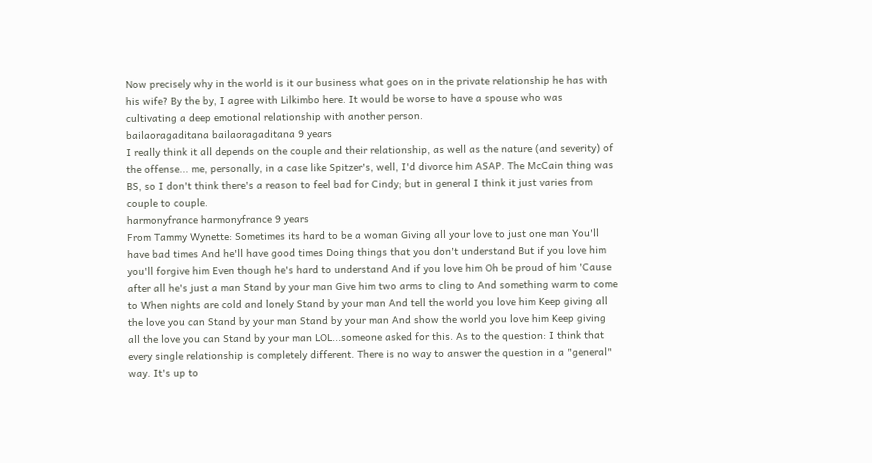Now precisely why in the world is it our business what goes on in the private relationship he has with his wife? By the by, I agree with Lilkimbo here. It would be worse to have a spouse who was cultivating a deep emotional relationship with another person.
bailaoragaditana bailaoragaditana 9 years
I really think it all depends on the couple and their relationship, as well as the nature (and severity) of the offense... me, personally, in a case like Spitzer's, well, I'd divorce him ASAP. The McCain thing was BS, so I don't think there's a reason to feel bad for Cindy; but in general I think it just varies from couple to couple.
harmonyfrance harmonyfrance 9 years
From Tammy Wynette: Sometimes its hard to be a woman Giving all your love to just one man You'll have bad times And he'll have good times Doing things that you don't understand But if you love him you'll forgive him Even though he's hard to understand And if you love him Oh be proud of him 'Cause after all he's just a man Stand by your man Give him two arms to cling to And something warm to come to When nights are cold and lonely Stand by your man And tell the world you love him Keep giving all the love you can Stand by your man Stand by your man And show the world you love him Keep giving all the love you can Stand by your man LOL...someone asked for this. As to the question: I think that every single relationship is completely different. There is no way to answer the question in a "general" way. It's up to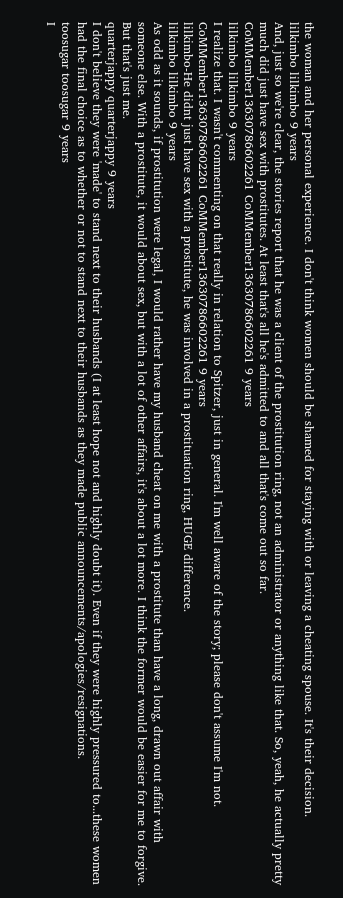the woman and her personal experience. I don't think women should be shamed for staying with or leaving a cheating spouse. It's their decision.
lilkimbo lilkimbo 9 years
And, just so we're clear, the stories report that he was a client of the prostitution ring, not an administrator or anything like that. So, yeah, he actually pretty much did just have sex with prostitutes. At least that's all he's admitted to and all that's come out so far.
CoMMember13630786602261 CoMMember13630786602261 9 years
lilkimbo lilkimbo 9 years
I realize that. I wasn't commenting on that really in relation to Spitzer, just in general. I'm well aware of the story; please don't assume I'm not.
CoMMember13630786602261 CoMMember13630786602261 9 years
lilkimbo-He didnt just have sex with a prostitute, he was involved in a prostituation ring, HUGE difference.
lilkimbo lilkimbo 9 years
As odd as it sounds, if prostitution were legal, I would rather have my husband cheat on me with a prostitute than have a long, drawn out affair with someone else. With a prostitute, it would about sex, but with a lot of other affairs, it's about a lot more. I think the former would be easier for me to forgive. But that's just me.
quarterjappy quarterjappy 9 years
I don't believe they were 'made' to stand next to their husbands (I at least hope not and highly doubt it). Even if they were highly pressured to...these women had the final choice as to whether or not to stand next to their husbands as they made public announcements/apologies/resignations.
toosugar toosugar 9 years
I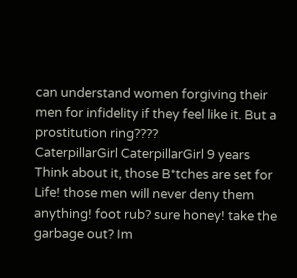can understand women forgiving their men for infidelity if they feel like it. But a prostitution ring????
CaterpillarGirl CaterpillarGirl 9 years
Think about it, those B*tches are set for Life! those men will never deny them anything! foot rub? sure honey! take the garbage out? Im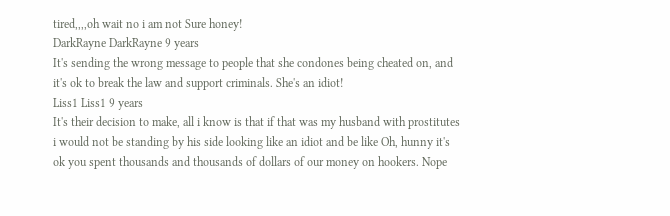tired,,,,oh wait no i am not Sure honey!
DarkRayne DarkRayne 9 years
It's sending the wrong message to people that she condones being cheated on, and it's ok to break the law and support criminals. She's an idiot!
Liss1 Liss1 9 years
It's their decision to make, all i know is that if that was my husband with prostitutes i would not be standing by his side looking like an idiot and be like Oh, hunny it's ok you spent thousands and thousands of dollars of our money on hookers. Nope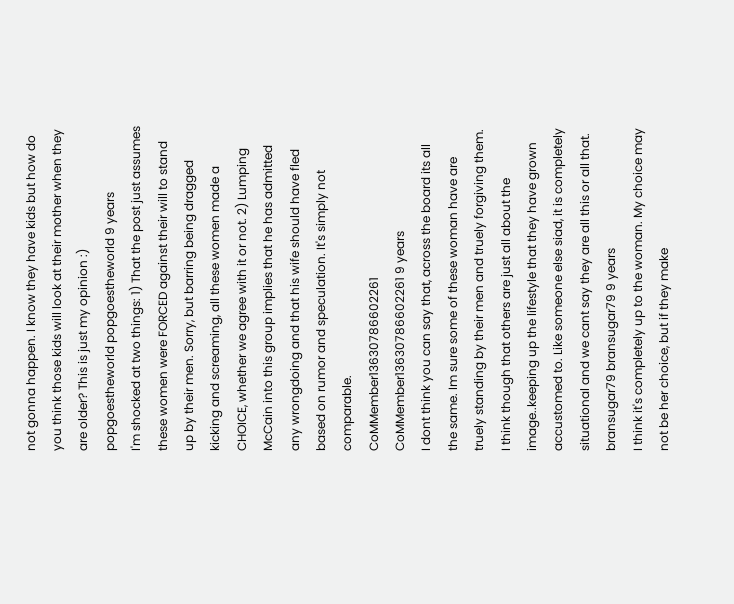not gonna happen. I know they have kids but how do you think those kids will look at their mother when they are older? This is just my opinion :)
popgoestheworld popgoestheworld 9 years
I'm shocked at two things: 1) That the post just assumes these women were FORCED against their will to stand up by their men. Sorry, but barring being dragged kicking and screaming, all these women made a CHOICE, whether we agree with it or not. 2) Lumping McCain into this group implies that he has admitted any wrongdoing and that his wife should have fled based on rumor and speculation. It's simply not comparable.
CoMMember13630786602261 CoMMember13630786602261 9 years
I dont think you can say that, across the board its all the same. Im sure some of these woman have are truely standing by their men and truely forgiving them. I think though that others are just all about the image..keeping up the lifestyle that they have grown accustomed to. Like someone else siad, it is completely situational and we cant say they are all this or all that.
bransugar79 bransugar79 9 years
I think it's completely up to the woman. My choice may not be her choice, but if they make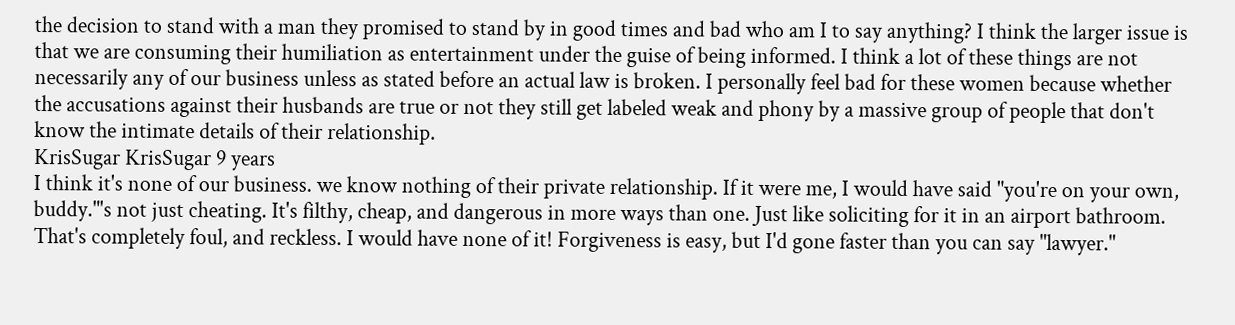the decision to stand with a man they promised to stand by in good times and bad who am I to say anything? I think the larger issue is that we are consuming their humiliation as entertainment under the guise of being informed. I think a lot of these things are not necessarily any of our business unless as stated before an actual law is broken. I personally feel bad for these women because whether the accusations against their husbands are true or not they still get labeled weak and phony by a massive group of people that don't know the intimate details of their relationship.
KrisSugar KrisSugar 9 years
I think it's none of our business. we know nothing of their private relationship. If it were me, I would have said "you're on your own, buddy."'s not just cheating. It's filthy, cheap, and dangerous in more ways than one. Just like soliciting for it in an airport bathroom. That's completely foul, and reckless. I would have none of it! Forgiveness is easy, but I'd gone faster than you can say "lawyer."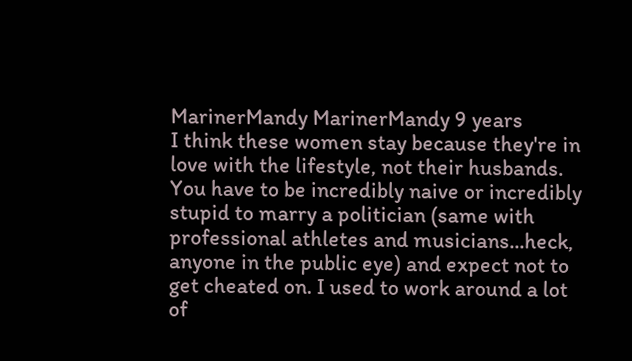MarinerMandy MarinerMandy 9 years
I think these women stay because they're in love with the lifestyle, not their husbands. You have to be incredibly naive or incredibly stupid to marry a politician (same with professional athletes and musicians...heck, anyone in the public eye) and expect not to get cheated on. I used to work around a lot of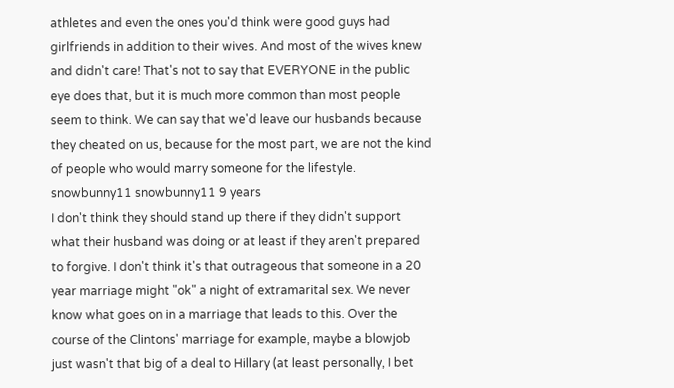athletes and even the ones you'd think were good guys had girlfriends in addition to their wives. And most of the wives knew and didn't care! That's not to say that EVERYONE in the public eye does that, but it is much more common than most people seem to think. We can say that we'd leave our husbands because they cheated on us, because for the most part, we are not the kind of people who would marry someone for the lifestyle.
snowbunny11 snowbunny11 9 years
I don't think they should stand up there if they didn't support what their husband was doing or at least if they aren't prepared to forgive. I don't think it's that outrageous that someone in a 20 year marriage might "ok" a night of extramarital sex. We never know what goes on in a marriage that leads to this. Over the course of the Clintons' marriage for example, maybe a blowjob just wasn't that big of a deal to Hillary (at least personally, I bet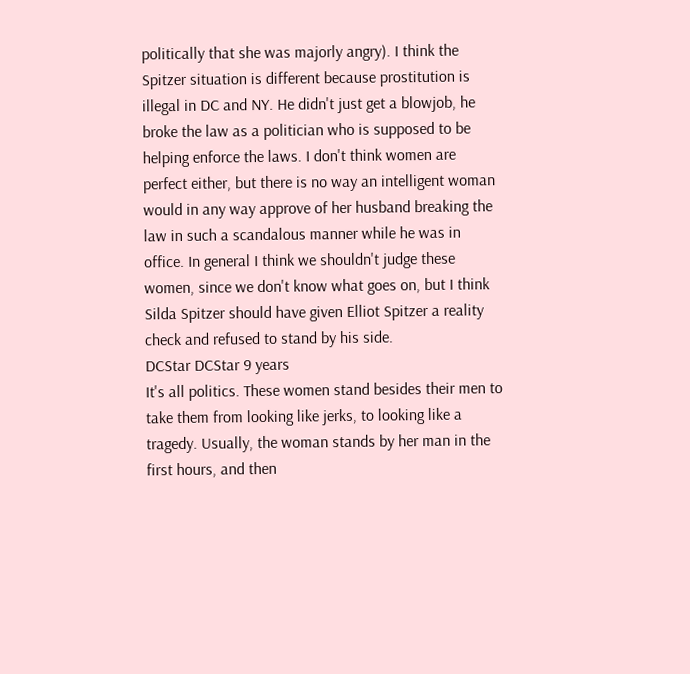politically that she was majorly angry). I think the Spitzer situation is different because prostitution is illegal in DC and NY. He didn't just get a blowjob, he broke the law as a politician who is supposed to be helping enforce the laws. I don't think women are perfect either, but there is no way an intelligent woman would in any way approve of her husband breaking the law in such a scandalous manner while he was in office. In general I think we shouldn't judge these women, since we don't know what goes on, but I think Silda Spitzer should have given Elliot Spitzer a reality check and refused to stand by his side.
DCStar DCStar 9 years
It's all politics. These women stand besides their men to take them from looking like jerks, to looking like a tragedy. Usually, the woman stands by her man in the first hours, and then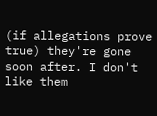(if allegations prove true) they're gone soon after. I don't like them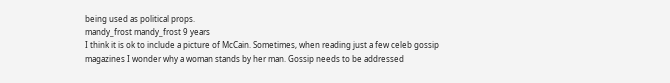being used as political props.
mandy_frost mandy_frost 9 years
I think it is ok to include a picture of McCain. Sometimes, when reading just a few celeb gossip magazines I wonder why a woman stands by her man. Gossip needs to be addressed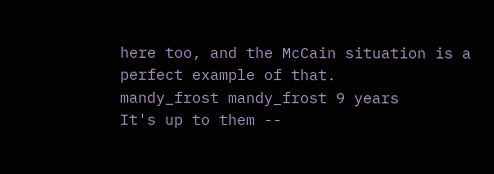here too, and the McCain situation is a perfect example of that.
mandy_frost mandy_frost 9 years
It's up to them --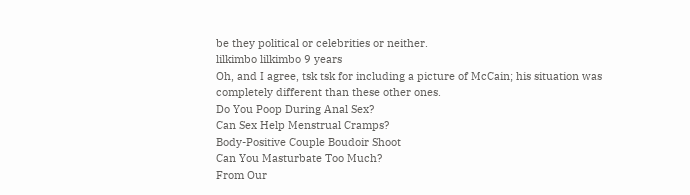be they political or celebrities or neither.
lilkimbo lilkimbo 9 years
Oh, and I agree, tsk tsk for including a picture of McCain; his situation was completely different than these other ones.
Do You Poop During Anal Sex?
Can Sex Help Menstrual Cramps?
Body-Positive Couple Boudoir Shoot
Can You Masturbate Too Much?
From Our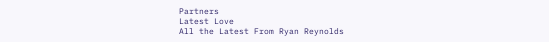Partners
Latest Love
All the Latest From Ryan Reynolds